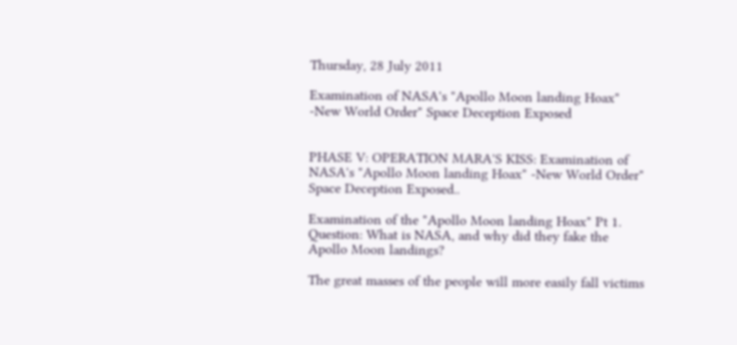Thursday, 28 July 2011

Examination of NASA's "Apollo Moon landing Hoax" -New World Order" Space Deception Exposed


PHASE V: OPERATION MARA'S KISS: Examination of NASA's "Apollo Moon landing Hoax" -New World Order" Space Deception Exposed..

Examination of the "Apollo Moon landing Hoax" Pt 1.
Question: What is NASA, and why did they fake the Apollo Moon landings?

The great masses of the people will more easily fall victims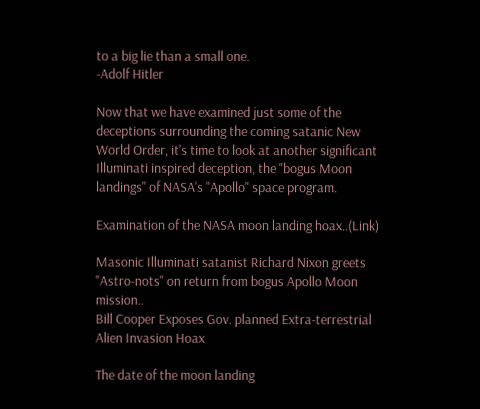to a big lie than a small one.
-Adolf Hitler

Now that we have examined just some of the deceptions surrounding the coming satanic New World Order, it's time to look at another significant Illuminati inspired deception, the "bogus Moon landings" of NASA's "Apollo" space program.

Examination of the NASA moon landing hoax..(Link)

Masonic Illuminati satanist Richard Nixon greets "Astro-nots" on return from bogus Apollo Moon mission..
Bill Cooper Exposes Gov. planned Extra-terrestrial Alien Invasion Hoax

The date of the moon landing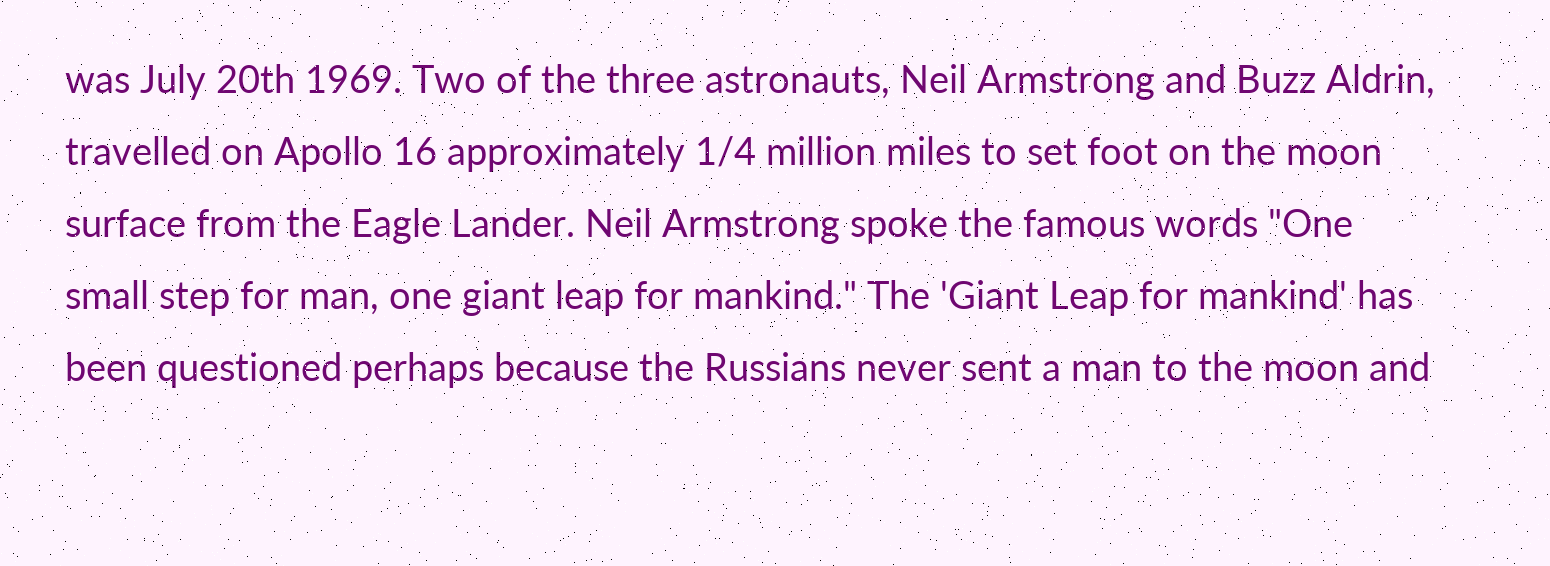was July 20th 1969. Two of the three astronauts, Neil Armstrong and Buzz Aldrin, travelled on Apollo 16 approximately 1/4 million miles to set foot on the moon surface from the Eagle Lander. Neil Armstrong spoke the famous words "One small step for man, one giant leap for mankind." The 'Giant Leap for mankind' has been questioned perhaps because the Russians never sent a man to the moon and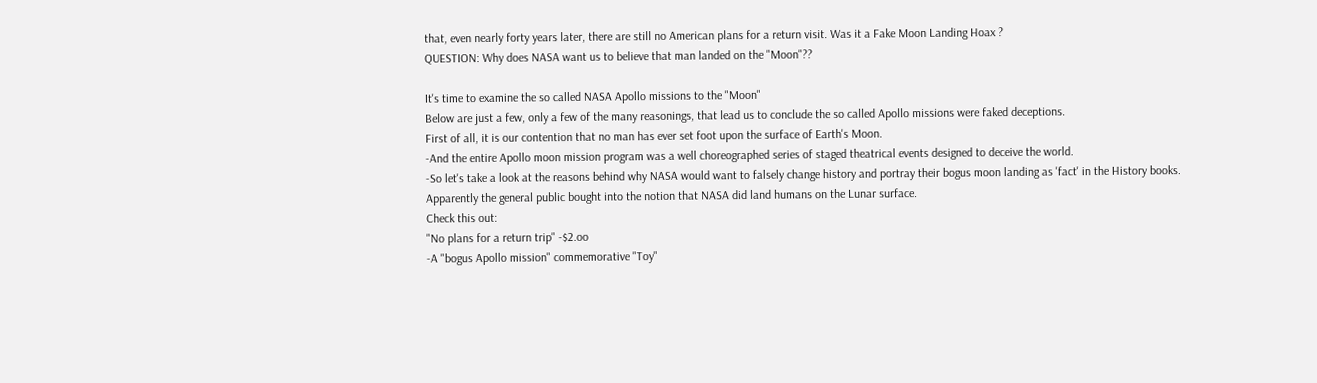that, even nearly forty years later, there are still no American plans for a return visit. Was it a Fake Moon Landing Hoax ?
QUESTION: Why does NASA want us to believe that man landed on the "Moon"??

It's time to examine the so called NASA Apollo missions to the "Moon"
Below are just a few, only a few of the many reasonings, that lead us to conclude the so called Apollo missions were faked deceptions.
First of all, it is our contention that no man has ever set foot upon the surface of Earth's Moon.
-And the entire Apollo moon mission program was a well choreographed series of staged theatrical events designed to deceive the world.
-So let's take a look at the reasons behind why NASA would want to falsely change history and portray their bogus moon landing as 'fact' in the History books.
Apparently the general public bought into the notion that NASA did land humans on the Lunar surface.
Check this out:
"No plans for a return trip" -$2.oo
-A "bogus Apollo mission" commemorative "Toy"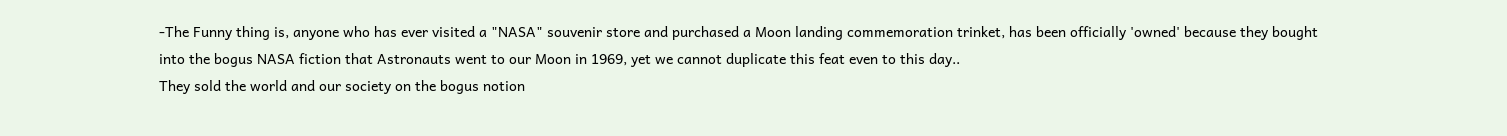-The Funny thing is, anyone who has ever visited a "NASA" souvenir store and purchased a Moon landing commemoration trinket, has been officially 'owned' because they bought into the bogus NASA fiction that Astronauts went to our Moon in 1969, yet we cannot duplicate this feat even to this day..
They sold the world and our society on the bogus notion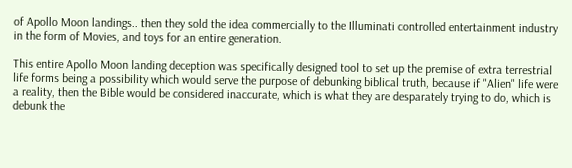of Apollo Moon landings.. then they sold the idea commercially to the Illuminati controlled entertainment industry in the form of Movies, and toys for an entire generation.

This entire Apollo Moon landing deception was specifically designed tool to set up the premise of extra terrestrial life forms being a possibility which would serve the purpose of debunking biblical truth, because if "Alien" life were a reality, then the Bible would be considered inaccurate, which is what they are desparately trying to do, which is debunk the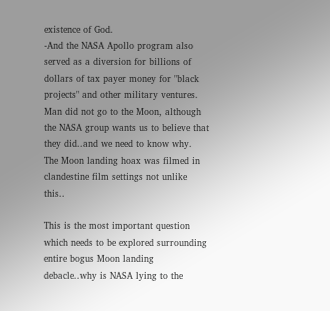existence of God.
-And the NASA Apollo program also served as a diversion for billions of dollars of tax payer money for "black projects" and other military ventures.
Man did not go to the Moon, although the NASA group wants us to believe that they did..and we need to know why.
The Moon landing hoax was filmed in clandestine film settings not unlike this..

This is the most important question which needs to be explored surrounding entire bogus Moon landing debacle..why is NASA lying to the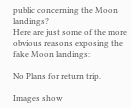public concerning the Moon landings?
Here are just some of the more obvious reasons exposing the fake Moon landings:

No Plans for return trip.

Images show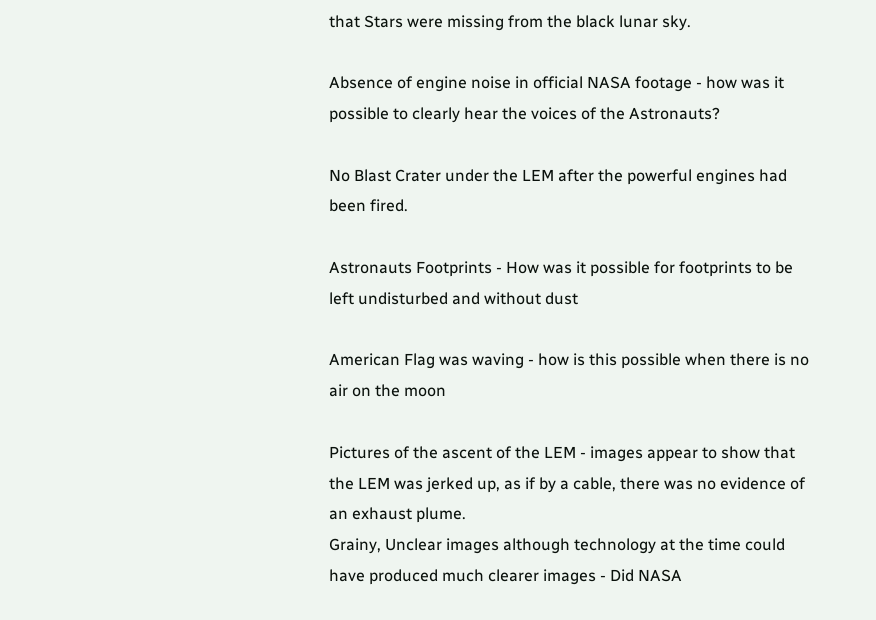that Stars were missing from the black lunar sky.

Absence of engine noise in official NASA footage - how was it possible to clearly hear the voices of the Astronauts?

No Blast Crater under the LEM after the powerful engines had been fired.

Astronauts Footprints - How was it possible for footprints to be left undisturbed and without dust

American Flag was waving - how is this possible when there is no air on the moon

Pictures of the ascent of the LEM - images appear to show that the LEM was jerked up, as if by a cable, there was no evidence of an exhaust plume.
Grainy, Unclear images although technology at the time could have produced much clearer images - Did NASA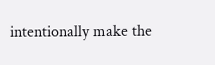intentionally make the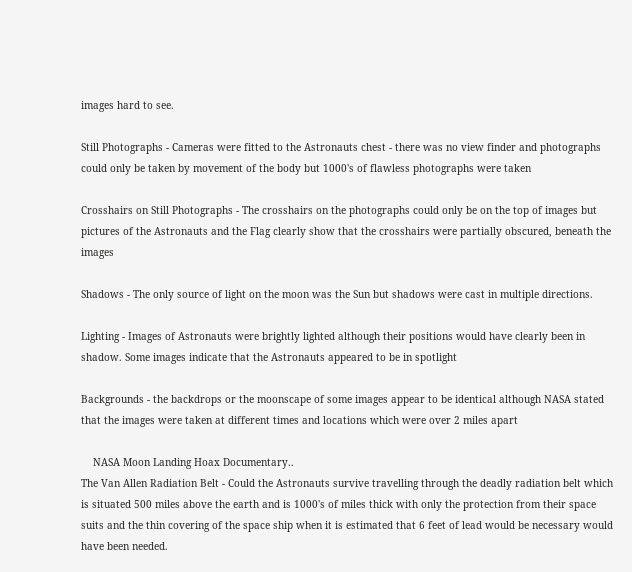images hard to see.

Still Photographs - Cameras were fitted to the Astronauts chest - there was no view finder and photographs could only be taken by movement of the body but 1000's of flawless photographs were taken

Crosshairs on Still Photographs - The crosshairs on the photographs could only be on the top of images but pictures of the Astronauts and the Flag clearly show that the crosshairs were partially obscured, beneath the images

Shadows - The only source of light on the moon was the Sun but shadows were cast in multiple directions.

Lighting - Images of Astronauts were brightly lighted although their positions would have clearly been in shadow. Some images indicate that the Astronauts appeared to be in spotlight

Backgrounds - the backdrops or the moonscape of some images appear to be identical although NASA stated that the images were taken at different times and locations which were over 2 miles apart

    NASA Moon Landing Hoax Documentary..
The Van Allen Radiation Belt - Could the Astronauts survive travelling through the deadly radiation belt which is situated 500 miles above the earth and is 1000's of miles thick with only the protection from their space suits and the thin covering of the space ship when it is estimated that 6 feet of lead would be necessary would have been needed.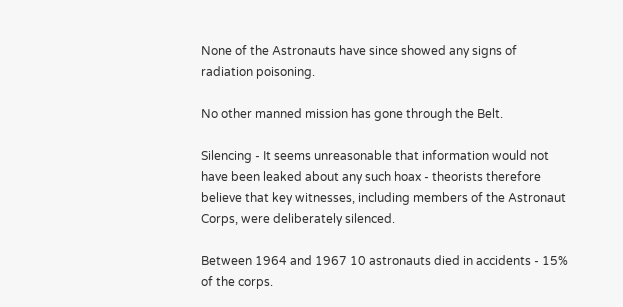None of the Astronauts have since showed any signs of radiation poisoning.

No other manned mission has gone through the Belt.

Silencing - It seems unreasonable that information would not have been leaked about any such hoax - theorists therefore believe that key witnesses, including members of the Astronaut Corps, were deliberately silenced.

Between 1964 and 1967 10 astronauts died in accidents - 15% of the corps.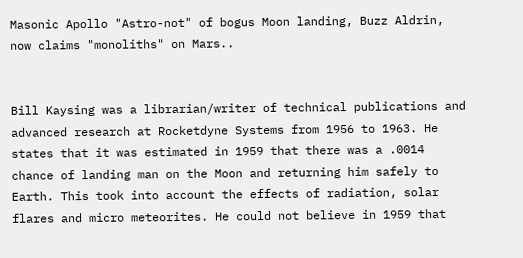Masonic Apollo "Astro-not" of bogus Moon landing, Buzz Aldrin, now claims "monoliths" on Mars..


Bill Kaysing was a librarian/writer of technical publications and advanced research at Rocketdyne Systems from 1956 to 1963. He states that it was estimated in 1959 that there was a .0014 chance of landing man on the Moon and returning him safely to Earth. This took into account the effects of radiation, solar flares and micro meteorites. He could not believe in 1959 that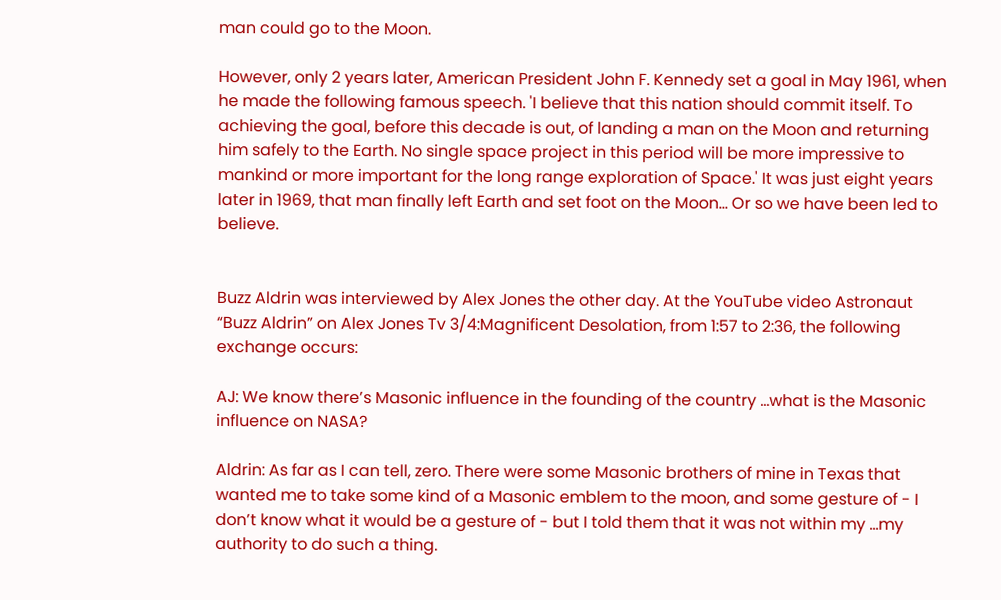man could go to the Moon.

However, only 2 years later, American President John F. Kennedy set a goal in May 1961, when he made the following famous speech. 'I believe that this nation should commit itself. To achieving the goal, before this decade is out, of landing a man on the Moon and returning him safely to the Earth. No single space project in this period will be more impressive to mankind or more important for the long range exploration of Space.' It was just eight years later in 1969, that man finally left Earth and set foot on the Moon... Or so we have been led to believe.


Buzz Aldrin was interviewed by Alex Jones the other day. At the YouTube video Astronaut “Buzz Aldrin” on Alex Jones Tv 3/4:Magnificent Desolation, from 1:57 to 2:36, the following exchange occurs:

AJ: We know there’s Masonic influence in the founding of the country …what is the Masonic influence on NASA?

Aldrin: As far as I can tell, zero. There were some Masonic brothers of mine in Texas that wanted me to take some kind of a Masonic emblem to the moon, and some gesture of - I don’t know what it would be a gesture of - but I told them that it was not within my …my authority to do such a thing.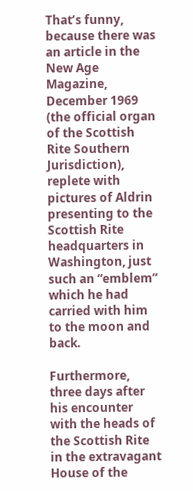That’s funny, because there was an article in the New Age Magazine, December 1969 (the official organ of the Scottish Rite Southern Jurisdiction), replete with pictures of Aldrin presenting to the Scottish Rite headquarters in Washington, just such an “emblem” which he had carried with him to the moon and back.

Furthermore, three days after his encounter with the heads of the Scottish Rite in the extravagant House of the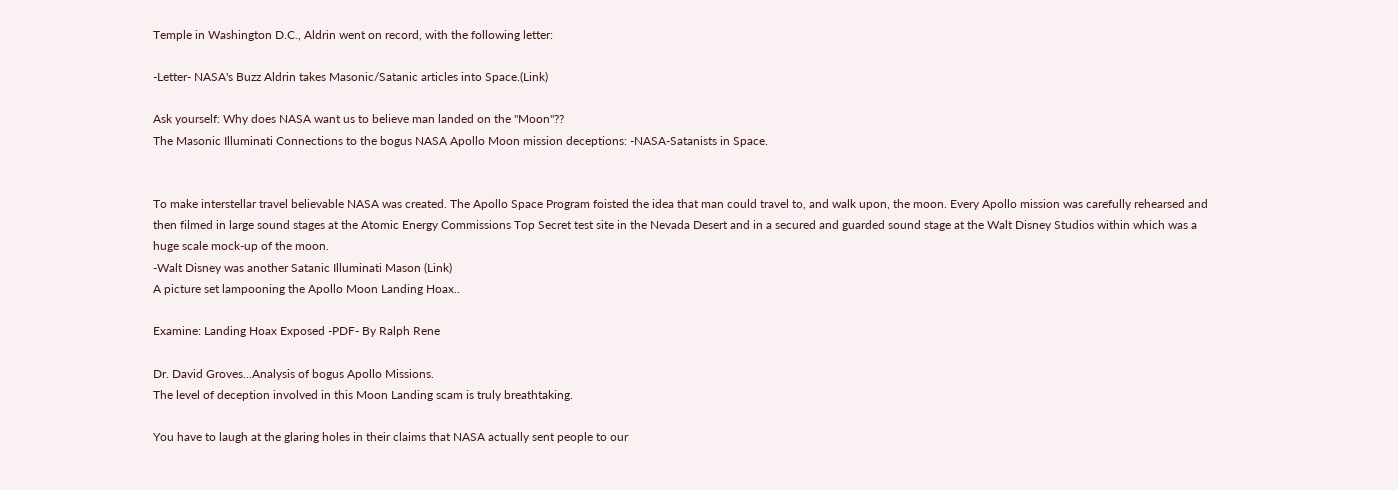Temple in Washington D.C., Aldrin went on record, with the following letter:

-Letter- NASA's Buzz Aldrin takes Masonic/Satanic articles into Space.(Link)

Ask yourself: Why does NASA want us to believe man landed on the "Moon"??
The Masonic Illuminati Connections to the bogus NASA Apollo Moon mission deceptions: -NASA-Satanists in Space.


To make interstellar travel believable NASA was created. The Apollo Space Program foisted the idea that man could travel to, and walk upon, the moon. Every Apollo mission was carefully rehearsed and then filmed in large sound stages at the Atomic Energy Commissions Top Secret test site in the Nevada Desert and in a secured and guarded sound stage at the Walt Disney Studios within which was a huge scale mock-up of the moon.
-Walt Disney was another Satanic Illuminati Mason (Link)
A picture set lampooning the Apollo Moon Landing Hoax..

Examine: Landing Hoax Exposed -PDF- By Ralph Rene

Dr. David Groves...Analysis of bogus Apollo Missions.
The level of deception involved in this Moon Landing scam is truly breathtaking.

You have to laugh at the glaring holes in their claims that NASA actually sent people to our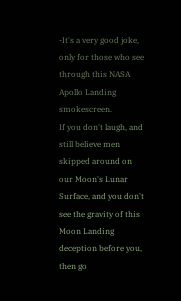-It's a very good joke, only for those who see through this NASA Apollo Landing smokescreen.
If you don't laugh, and still believe men skipped around on our Moon's Lunar Surface, and you don't see the gravity of this Moon Landing deception before you, then go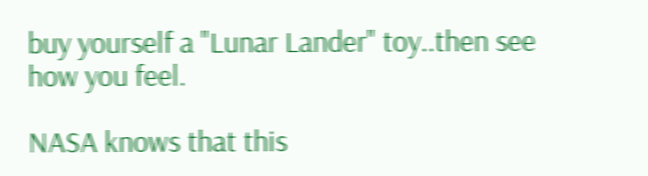buy yourself a "Lunar Lander" toy..then see how you feel.

NASA knows that this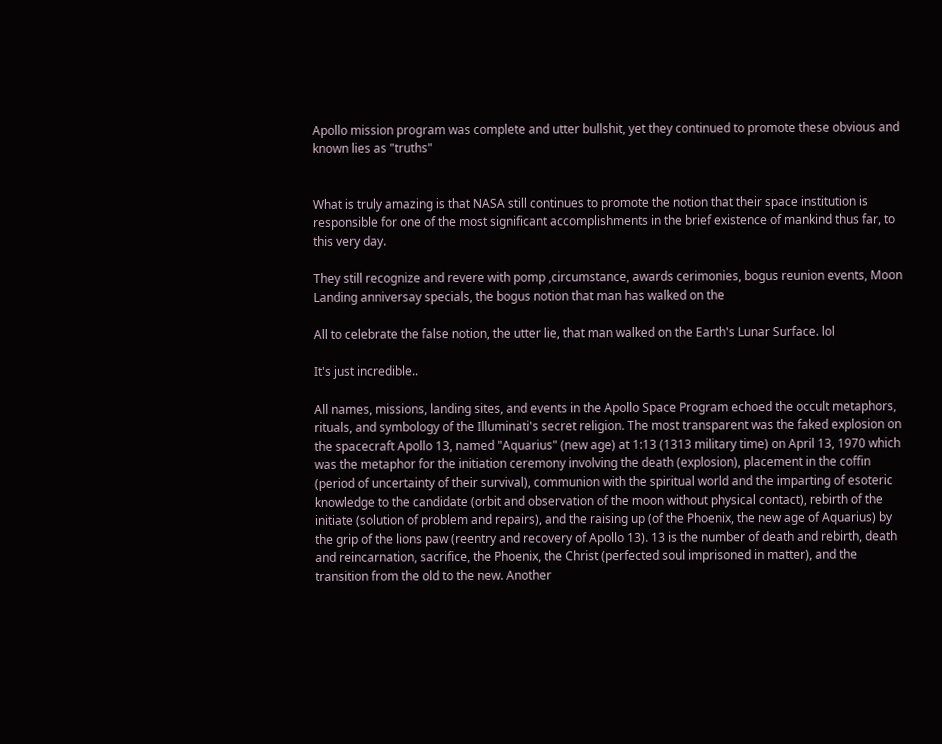Apollo mission program was complete and utter bullshit, yet they continued to promote these obvious and known lies as "truths"


What is truly amazing is that NASA still continues to promote the notion that their space institution is responsible for one of the most significant accomplishments in the brief existence of mankind thus far, to this very day.

They still recognize and revere with pomp ,circumstance, awards cerimonies, bogus reunion events, Moon Landing anniversay specials, the bogus notion that man has walked on the

All to celebrate the false notion, the utter lie, that man walked on the Earth's Lunar Surface. lol

It's just incredible..

All names, missions, landing sites, and events in the Apollo Space Program echoed the occult metaphors, rituals, and symbology of the Illuminati's secret religion. The most transparent was the faked explosion on the spacecraft Apollo 13, named "Aquarius" (new age) at 1:13 (1313 military time) on April 13, 1970 which was the metaphor for the initiation ceremony involving the death (explosion), placement in the coffin (period of uncertainty of their survival), communion with the spiritual world and the imparting of esoteric knowledge to the candidate (orbit and observation of the moon without physical contact), rebirth of the initiate (solution of problem and repairs), and the raising up (of the Phoenix, the new age of Aquarius) by the grip of the lions paw (reentry and recovery of Apollo 13). 13 is the number of death and rebirth, death and reincarnation, sacrifice, the Phoenix, the Christ (perfected soul imprisoned in matter), and the transition from the old to the new. Another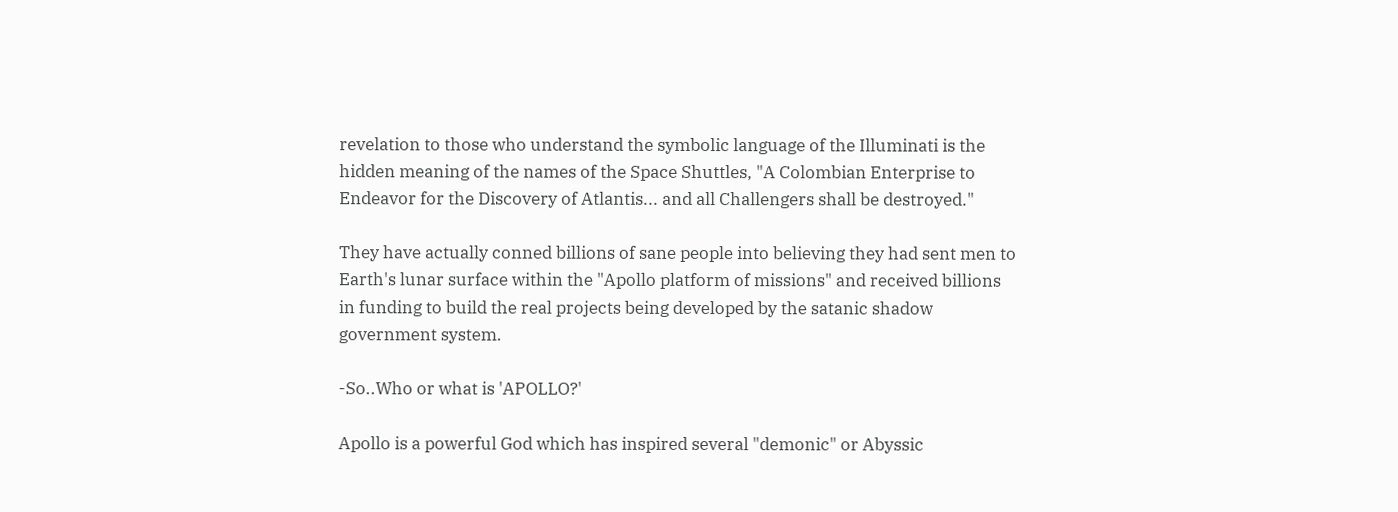revelation to those who understand the symbolic language of the Illuminati is the hidden meaning of the names of the Space Shuttles, "A Colombian Enterprise to Endeavor for the Discovery of Atlantis... and all Challengers shall be destroyed."

They have actually conned billions of sane people into believing they had sent men to Earth's lunar surface within the "Apollo platform of missions" and received billions in funding to build the real projects being developed by the satanic shadow government system.

-So..Who or what is 'APOLLO?'

Apollo is a powerful God which has inspired several "demonic" or Abyssic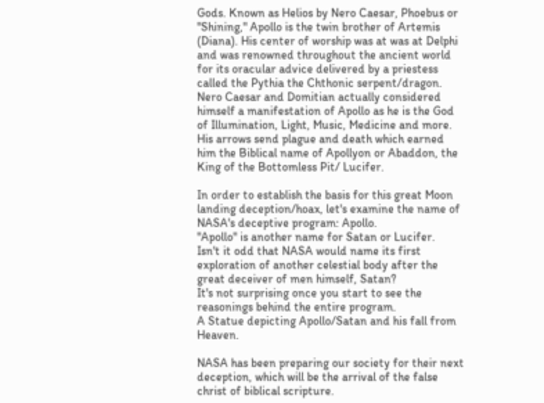Gods. Known as Helios by Nero Caesar, Phoebus or "Shining," Apollo is the twin brother of Artemis (Diana). His center of worship was at was at Delphi and was renowned throughout the ancient world for its oracular advice delivered by a priestess called the Pythia the Chthonic serpent/dragon. Nero Caesar and Domitian actually considered himself a manifestation of Apollo as he is the God of Illumination, Light, Music, Medicine and more. His arrows send plague and death which earned him the Biblical name of Apollyon or Abaddon, the King of the Bottomless Pit/ Lucifer.

In order to establish the basis for this great Moon landing deception/hoax, let's examine the name of NASA's deceptive program: Apollo.
"Apollo" is another name for Satan or Lucifer.
Isn't it odd that NASA would name its first exploration of another celestial body after the great deceiver of men himself, Satan?
It's not surprising once you start to see the reasonings behind the entire program.
A Statue depicting Apollo/Satan and his fall from Heaven.

NASA has been preparing our society for their next deception, which will be the arrival of the false christ of biblical scripture.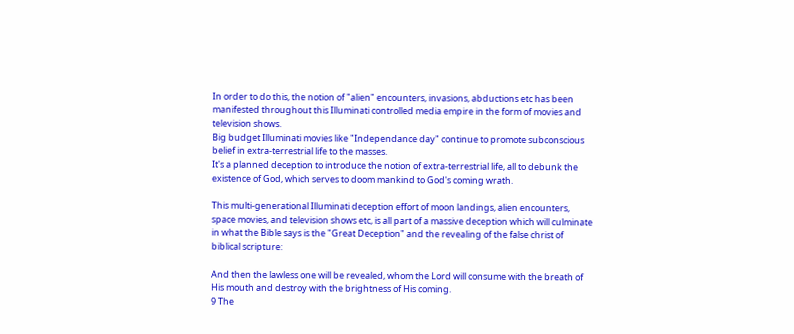In order to do this, the notion of "alien" encounters, invasions, abductions etc has been manifested throughout this Illuminati controlled media empire in the form of movies and television shows.
Big budget Illuminati movies like "Independance day" continue to promote subconscious belief in extra-terrestrial life to the masses.
It's a planned deception to introduce the notion of extra-terrestrial life, all to debunk the existence of God, which serves to doom mankind to God's coming wrath.

This multi-generational Illuminati deception effort of moon landings, alien encounters, space movies, and television shows etc, is all part of a massive deception which will culminate in what the Bible says is the "Great Deception" and the revealing of the false christ of biblical scripture:

And then the lawless one will be revealed, whom the Lord will consume with the breath of His mouth and destroy with the brightness of His coming.
9 The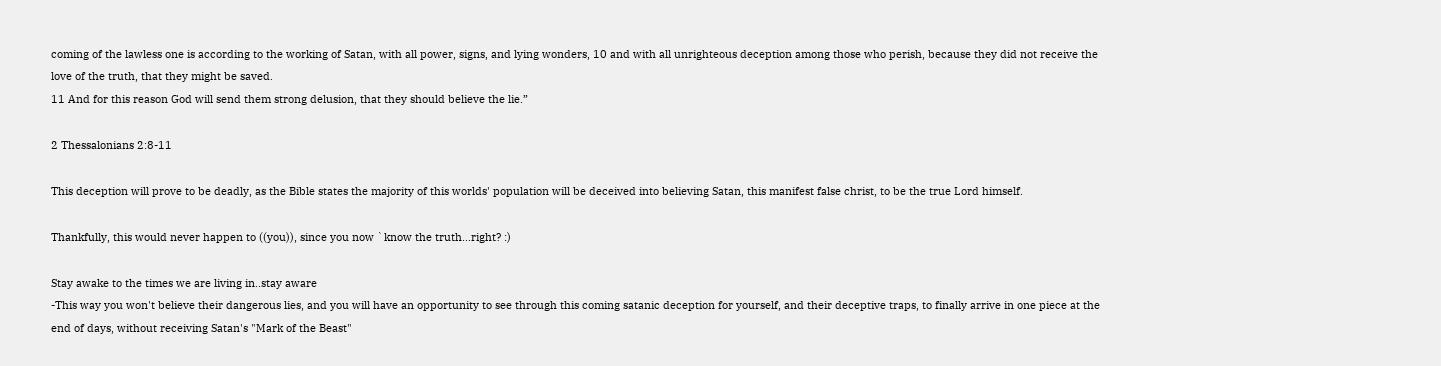coming of the lawless one is according to the working of Satan, with all power, signs, and lying wonders, 10 and with all unrighteous deception among those who perish, because they did not receive the love of the truth, that they might be saved.
11 And for this reason God will send them strong delusion, that they should believe the lie.”

2 Thessalonians 2:8-11

This deception will prove to be deadly, as the Bible states the majority of this worlds' population will be deceived into believing Satan, this manifest false christ, to be the true Lord himself.

Thankfully, this would never happen to ((you)), since you now `know the truth...right? :)

Stay awake to the times we are living in..stay aware
-This way you won't believe their dangerous lies, and you will have an opportunity to see through this coming satanic deception for yourself, and their deceptive traps, to finally arrive in one piece at the end of days, without receiving Satan's "Mark of the Beast"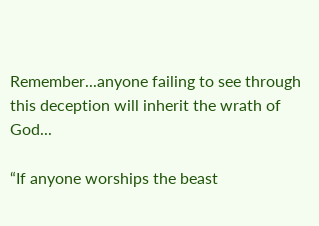Remember...anyone failing to see through this deception will inherit the wrath of God...

“If anyone worships the beast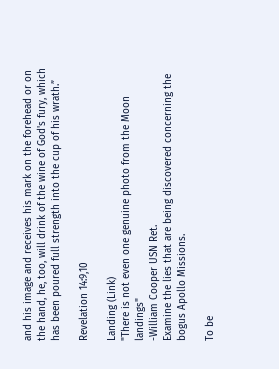and his image and receives his mark on the forehead or on the hand, he, too, will drink of the wine of God's fury, which has been poured full strength into the cup of his wrath.”

Revelation 14:9,10

Landing (Link)
"There is not even one genuine photo from the Moon landings"
-William Cooper USN Ret.
Examine the lies that are being discovered concerning the bogus Apollo Missions.

To be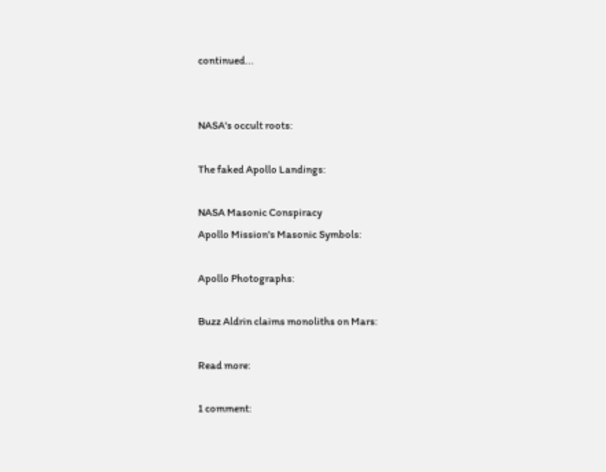continued...


NASA's occult roots:

The faked Apollo Landings:

NASA Masonic Conspiracy
Apollo Mission's Masonic Symbols:

Apollo Photographs:

Buzz Aldrin claims monoliths on Mars:

Read more:

1 comment: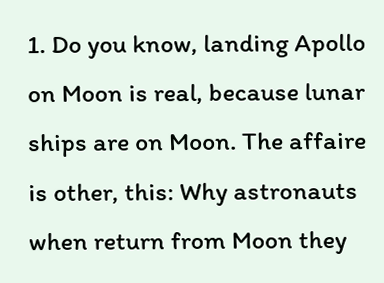1. Do you know, landing Apollo on Moon is real, because lunar ships are on Moon. The affaire is other, this: Why astronauts when return from Moon they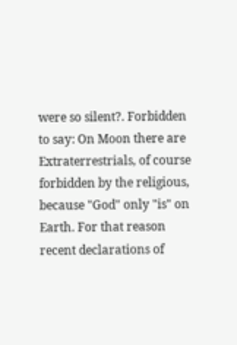were so silent?. Forbidden to say: On Moon there are Extraterrestrials, of course forbidden by the religious, because "God" only "is" on Earth. For that reason recent declarations of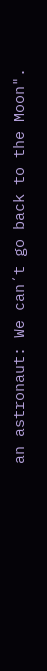an astronaut: We can´t go back to the Moon".